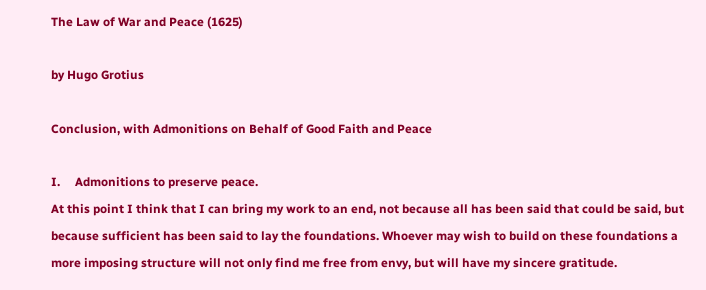The Law of War and Peace (1625)

by Hugo Grotius

Conclusion, with Admonitions on Behalf of Good Faith and Peace

I.     Admonitions to preserve peace.
At this point I think that I can bring my work to an end, not because all has been said that could be said, but because sufficient has been said to lay the foundations. Whoever may wish to build on these foundations a more imposing structure will not only find me free from envy, but will have my sincere gratitude.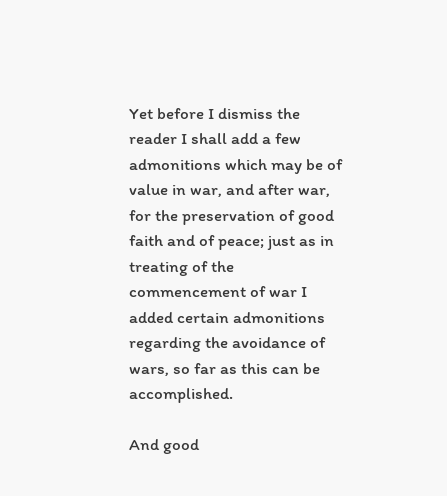Yet before I dismiss the reader I shall add a few admonitions which may be of value in war, and after war, for the preservation of good faith and of peace; just as in treating of the commencement of war I added certain admonitions regarding the avoidance of wars, so far as this can be accomplished.

And good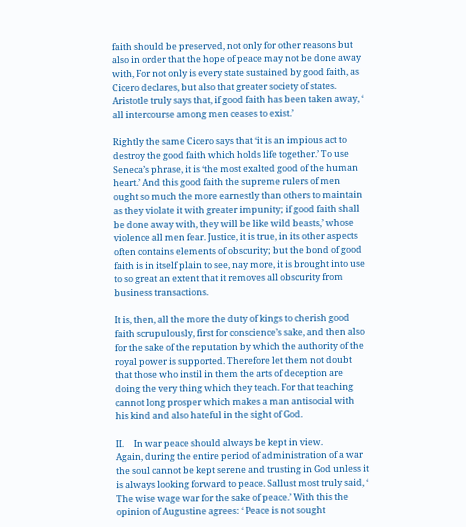faith should be preserved, not only for other reasons but also in order that the hope of peace may not be done away with, For not only is every state sustained by good faith, as Cicero declares, but also that greater society of states. Aristotle truly says that, if good faith has been taken away, ‘ all intercourse among men ceases to exist.’

Rightly the same Cicero says that ‘it is an impious act to destroy the good faith which holds life together.’ To use Seneca’s phrase, it is ‘the most exalted good of the human heart.’ And this good faith the supreme rulers of men ought so much the more earnestly than others to maintain as they violate it with greater impunity; if good faith shall be done away with, they will be like wild beasts,’ whose violence all men fear. Justice, it is true, in its other aspects often contains elements of obscurity; but the bond of good faith is in itself plain to see, nay more, it is brought into use to so great an extent that it removes all obscurity from business transactions.

It is, then, all the more the duty of kings to cherish good faith scrupulously, first for conscience’s sake, and then also for the sake of the reputation by which the authority of the royal power is supported. Therefore let them not doubt that those who instil in them the arts of deception are doing the very thing which they teach. For that teaching cannot long prosper which makes a man antisocial with his kind and also hateful in the sight of God.

II.     In war peace should always be kept in view.
Again, during the entire period of administration of a war the soul cannot be kept serene and trusting in God unless it is always looking forward to peace. Sallust most truly said, ‘ The wise wage war for the sake of peace.’ With this the opinion of Augustine agrees: ‘ Peace is not sought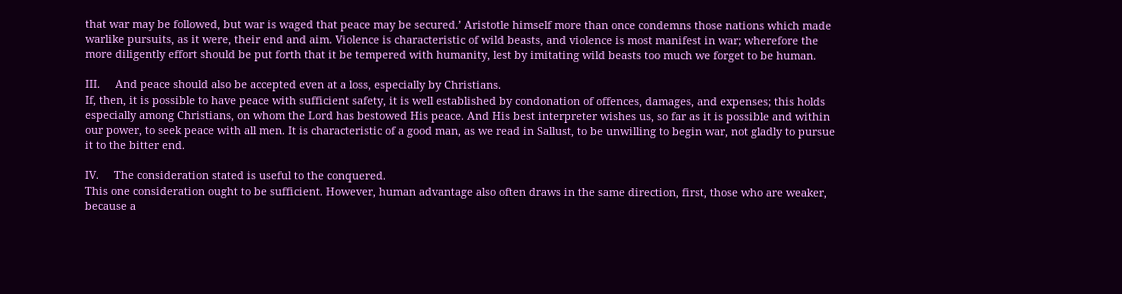that war may be followed, but war is waged that peace may be secured.’ Aristotle himself more than once condemns those nations which made warlike pursuits, as it were, their end and aim. Violence is characteristic of wild beasts, and violence is most manifest in war; wherefore the more diligently effort should be put forth that it be tempered with humanity, lest by imitating wild beasts too much we forget to be human.

III.     And peace should also be accepted even at a loss, especially by Christians.
If, then, it is possible to have peace with sufficient safety, it is well established by condonation of offences, damages, and expenses; this holds especially among Christians, on whom the Lord has bestowed His peace. And His best interpreter wishes us, so far as it is possible and within our power, to seek peace with all men. It is characteristic of a good man, as we read in Sallust, to be unwilling to begin war, not gladly to pursue it to the bitter end.

IV.     The consideration stated is useful to the conquered.
This one consideration ought to be sufficient. However, human advantage also often draws in the same direction, first, those who are weaker, because a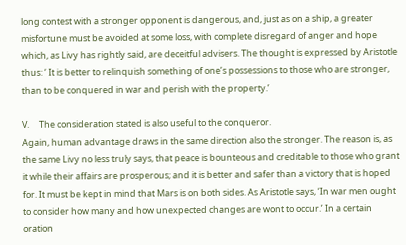long contest with a stronger opponent is dangerous, and, just as on a ship, a greater misfortune must be avoided at some loss, with complete disregard of anger and hope which, as Livy has rightly said, are deceitful advisers. The thought is expressed by Aristotle thus: ‘ It is better to relinquish something of one’s possessions to those who are stronger, than to be conquered in war and perish with the property.’

V.     The consideration stated is also useful to the conqueror.
Again, human advantage draws in the same direction also the stronger. The reason is, as the same Livy no less truly says, that peace is bounteous and creditable to those who grant it while their affairs are prosperous; and it is better and safer than a victory that is hoped for. It must be kept in mind that Mars is on both sides. As Aristotle says, ‘In war men ought to consider how many and how unexpected changes are wont to occur.’ In a certain oration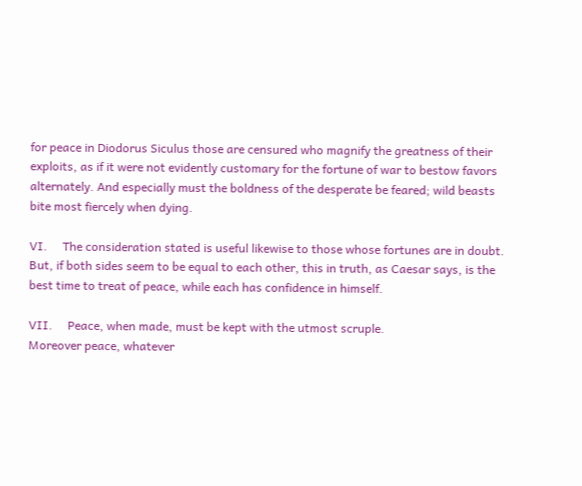for peace in Diodorus Siculus those are censured who magnify the greatness of their exploits, as if it were not evidently customary for the fortune of war to bestow favors alternately. And especially must the boldness of the desperate be feared; wild beasts bite most fiercely when dying.

VI.     The consideration stated is useful likewise to those whose fortunes are in doubt.
But, if both sides seem to be equal to each other, this in truth, as Caesar says, is the best time to treat of peace, while each has confidence in himself.

VII.     Peace, when made, must be kept with the utmost scruple.
Moreover peace, whatever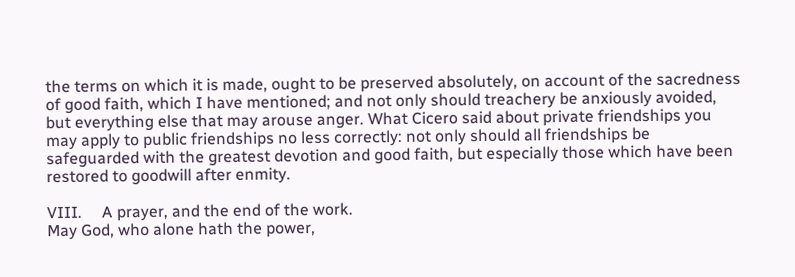the terms on which it is made, ought to be preserved absolutely, on account of the sacredness of good faith, which I have mentioned; and not only should treachery be anxiously avoided, but everything else that may arouse anger. What Cicero said about private friendships you may apply to public friendships no less correctly: not only should all friendships be safeguarded with the greatest devotion and good faith, but especially those which have been restored to goodwill after enmity.

VIII.     A prayer, and the end of the work.
May God, who alone hath the power,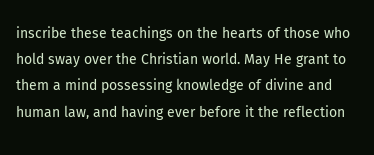inscribe these teachings on the hearts of those who hold sway over the Christian world. May He grant to them a mind possessing knowledge of divine and human law, and having ever before it the reflection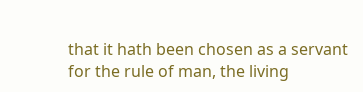that it hath been chosen as a servant for the rule of man, the living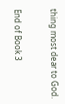thing most dear to God.

End of Book 3